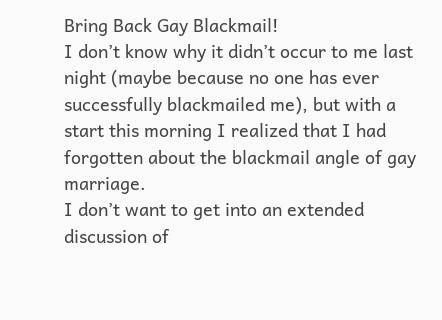Bring Back Gay Blackmail!
I don’t know why it didn’t occur to me last night (maybe because no one has ever successfully blackmailed me), but with a start this morning I realized that I had forgotten about the blackmail angle of gay marriage.
I don’t want to get into an extended discussion of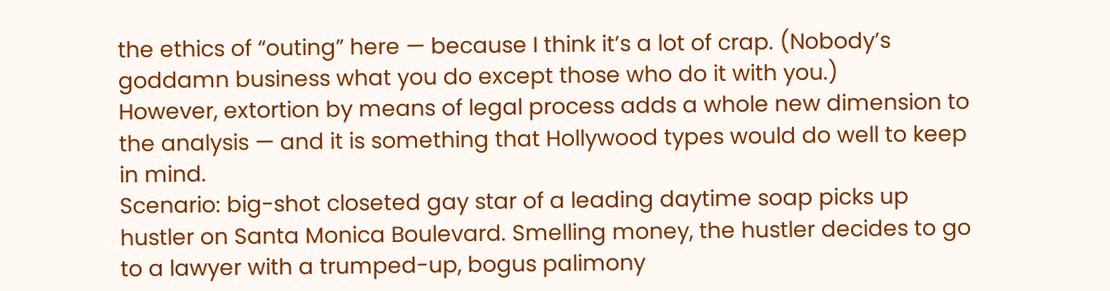the ethics of “outing” here — because I think it’s a lot of crap. (Nobody’s goddamn business what you do except those who do it with you.)
However, extortion by means of legal process adds a whole new dimension to the analysis — and it is something that Hollywood types would do well to keep in mind.
Scenario: big-shot closeted gay star of a leading daytime soap picks up hustler on Santa Monica Boulevard. Smelling money, the hustler decides to go to a lawyer with a trumped-up, bogus palimony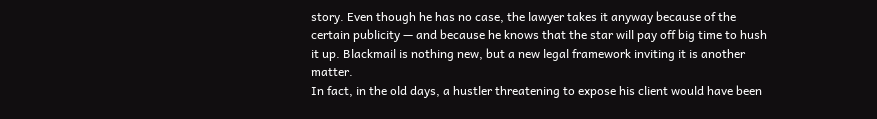story. Even though he has no case, the lawyer takes it anyway because of the certain publicity — and because he knows that the star will pay off big time to hush it up. Blackmail is nothing new, but a new legal framework inviting it is another matter.
In fact, in the old days, a hustler threatening to expose his client would have been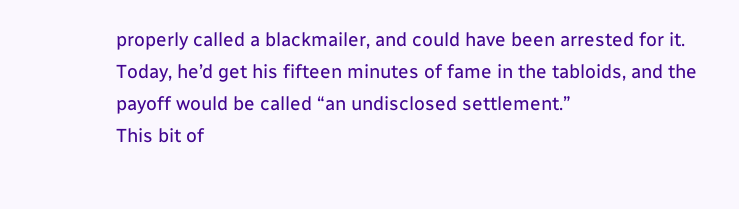properly called a blackmailer, and could have been arrested for it. Today, he’d get his fifteen minutes of fame in the tabloids, and the payoff would be called “an undisclosed settlement.”
This bit of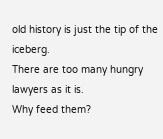old history is just the tip of the iceberg.
There are too many hungry lawyers as it is.
Why feed them?